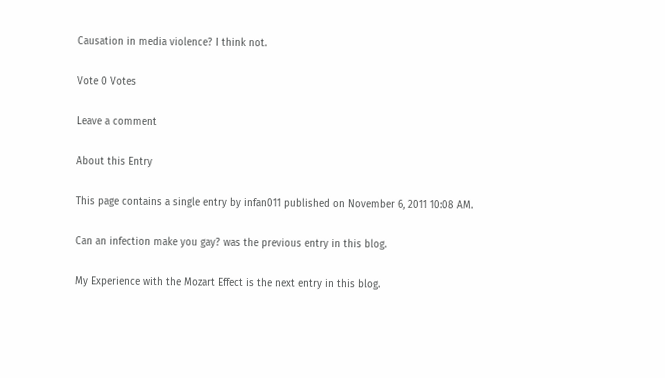Causation in media violence? I think not.

Vote 0 Votes

Leave a comment

About this Entry

This page contains a single entry by infan011 published on November 6, 2011 10:08 AM.

Can an infection make you gay? was the previous entry in this blog.

My Experience with the Mozart Effect is the next entry in this blog.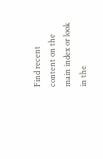Find recent content on the main index or look in the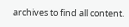archives to find all content.